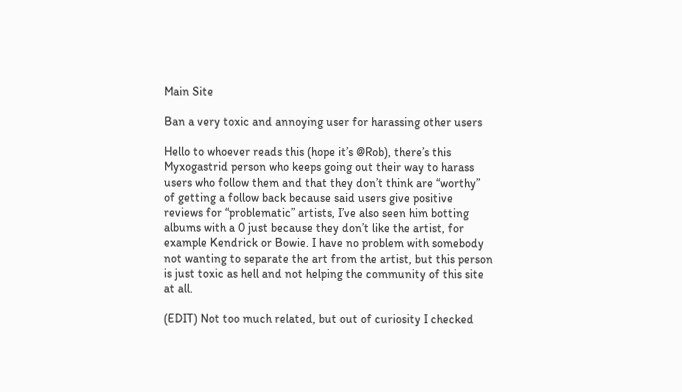Main Site

Ban a very toxic and annoying user for harassing other users

Hello to whoever reads this (hope it’s @Rob), there’s this Myxogastrid person who keeps going out their way to harass users who follow them and that they don’t think are “worthy” of getting a follow back because said users give positive reviews for “problematic” artists, I’ve also seen him botting albums with a 0 just because they don’t like the artist, for example Kendrick or Bowie. I have no problem with somebody not wanting to separate the art from the artist, but this person is just toxic as hell and not helping the community of this site at all.

(EDIT) Not too much related, but out of curiosity I checked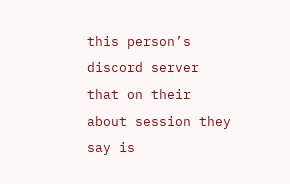this person’s discord server that on their about session they say is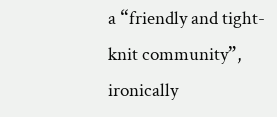a “friendly and tight-knit community”, ironically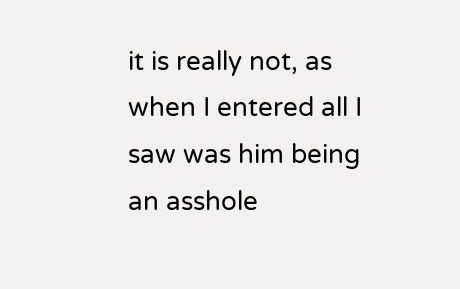it is really not, as when I entered all I saw was him being an asshole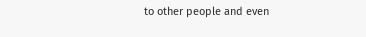to other people and even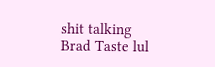shit talking Brad Taste lul